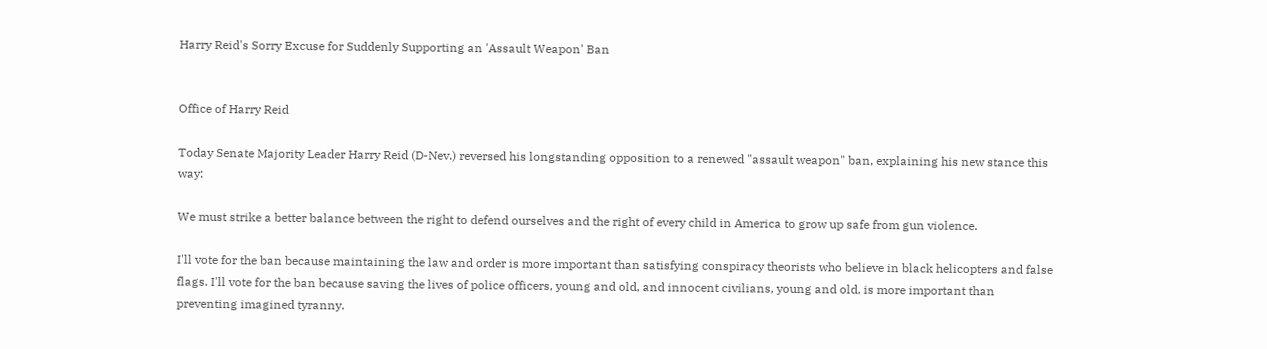Harry Reid's Sorry Excuse for Suddenly Supporting an 'Assault Weapon' Ban


Office of Harry Reid

Today Senate Majority Leader Harry Reid (D-Nev.) reversed his longstanding opposition to a renewed "assault weapon" ban, explaining his new stance this way:

We must strike a better balance between the right to defend ourselves and the right of every child in America to grow up safe from gun violence.

I'll vote for the ban because maintaining the law and order is more important than satisfying conspiracy theorists who believe in black helicopters and false flags. I'll vote for the ban because saving the lives of police officers, young and old, and innocent civilians, young and old, is more important than preventing imagined tyranny.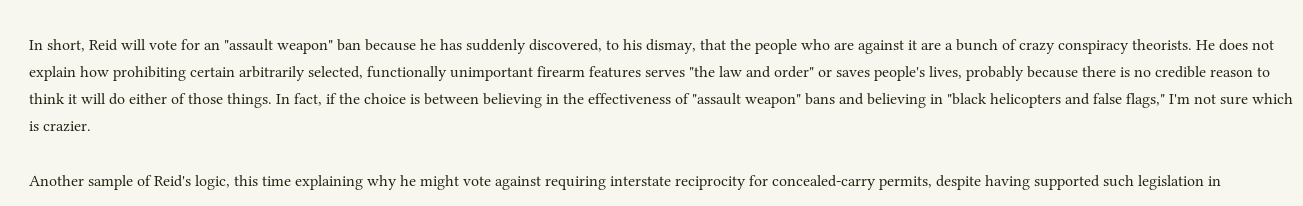In short, Reid will vote for an "assault weapon" ban because he has suddenly discovered, to his dismay, that the people who are against it are a bunch of crazy conspiracy theorists. He does not explain how prohibiting certain arbitrarily selected, functionally unimportant firearm features serves "the law and order" or saves people's lives, probably because there is no credible reason to think it will do either of those things. In fact, if the choice is between believing in the effectiveness of "assault weapon" bans and believing in "black helicopters and false flags," I'm not sure which is crazier.

Another sample of Reid's logic, this time explaining why he might vote against requiring interstate reciprocity for concealed-carry permits, despite having supported such legislation in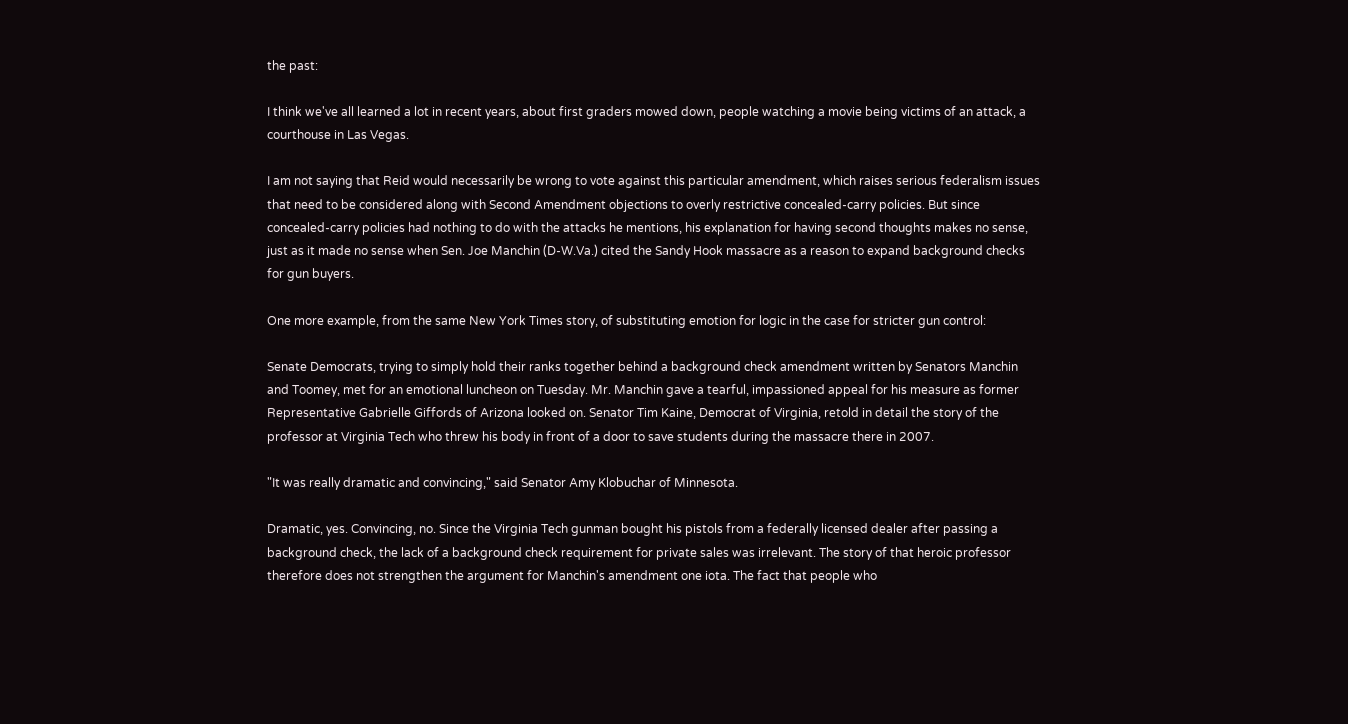the past:

I think we've all learned a lot in recent years, about first graders mowed down, people watching a movie being victims of an attack, a courthouse in Las Vegas.

I am not saying that Reid would necessarily be wrong to vote against this particular amendment, which raises serious federalism issues that need to be considered along with Second Amendment objections to overly restrictive concealed-carry policies. But since concealed-carry policies had nothing to do with the attacks he mentions, his explanation for having second thoughts makes no sense, just as it made no sense when Sen. Joe Manchin (D-W.Va.) cited the Sandy Hook massacre as a reason to expand background checks for gun buyers.

One more example, from the same New York Times story, of substituting emotion for logic in the case for stricter gun control:

Senate Democrats, trying to simply hold their ranks together behind a background check amendment written by Senators Manchin and Toomey, met for an emotional luncheon on Tuesday. Mr. Manchin gave a tearful, impassioned appeal for his measure as former Representative Gabrielle Giffords of Arizona looked on. Senator Tim Kaine, Democrat of Virginia, retold in detail the story of the professor at Virginia Tech who threw his body in front of a door to save students during the massacre there in 2007.

"It was really dramatic and convincing," said Senator Amy Klobuchar of Minnesota.

Dramatic, yes. Convincing, no. Since the Virginia Tech gunman bought his pistols from a federally licensed dealer after passing a background check, the lack of a background check requirement for private sales was irrelevant. The story of that heroic professor therefore does not strengthen the argument for Manchin's amendment one iota. The fact that people who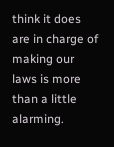think it does are in charge of making our laws is more than a little alarming.